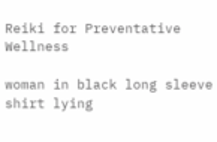Reiki for Preventative Wellness

woman in black long sleeve shirt lying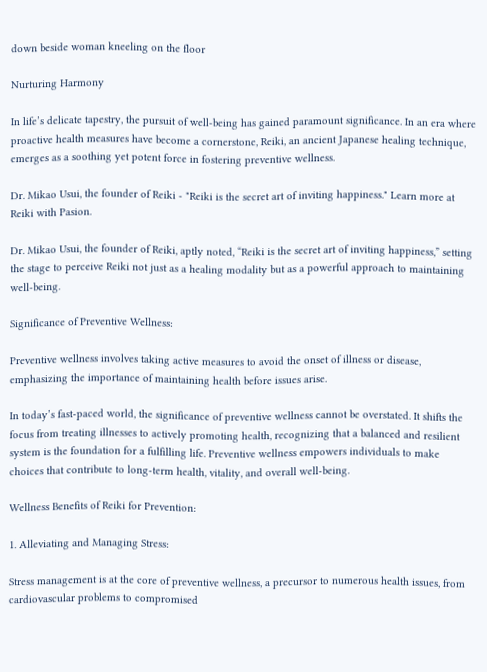down beside woman kneeling on the floor

Nurturing Harmony

In life’s delicate tapestry, the pursuit of well-being has gained paramount significance. In an era where proactive health measures have become a cornerstone, Reiki, an ancient Japanese healing technique, emerges as a soothing yet potent force in fostering preventive wellness.

Dr. Mikao Usui, the founder of Reiki - "Reiki is the secret art of inviting happiness." Learn more at Reiki with Pasion.

Dr. Mikao Usui, the founder of Reiki, aptly noted, “Reiki is the secret art of inviting happiness,” setting the stage to perceive Reiki not just as a healing modality but as a powerful approach to maintaining well-being.

Significance of Preventive Wellness:

Preventive wellness involves taking active measures to avoid the onset of illness or disease, emphasizing the importance of maintaining health before issues arise.

In today’s fast-paced world, the significance of preventive wellness cannot be overstated. It shifts the focus from treating illnesses to actively promoting health, recognizing that a balanced and resilient system is the foundation for a fulfilling life. Preventive wellness empowers individuals to make choices that contribute to long-term health, vitality, and overall well-being.

Wellness Benefits of Reiki for Prevention:

1. Alleviating and Managing Stress:

Stress management is at the core of preventive wellness, a precursor to numerous health issues, from cardiovascular problems to compromised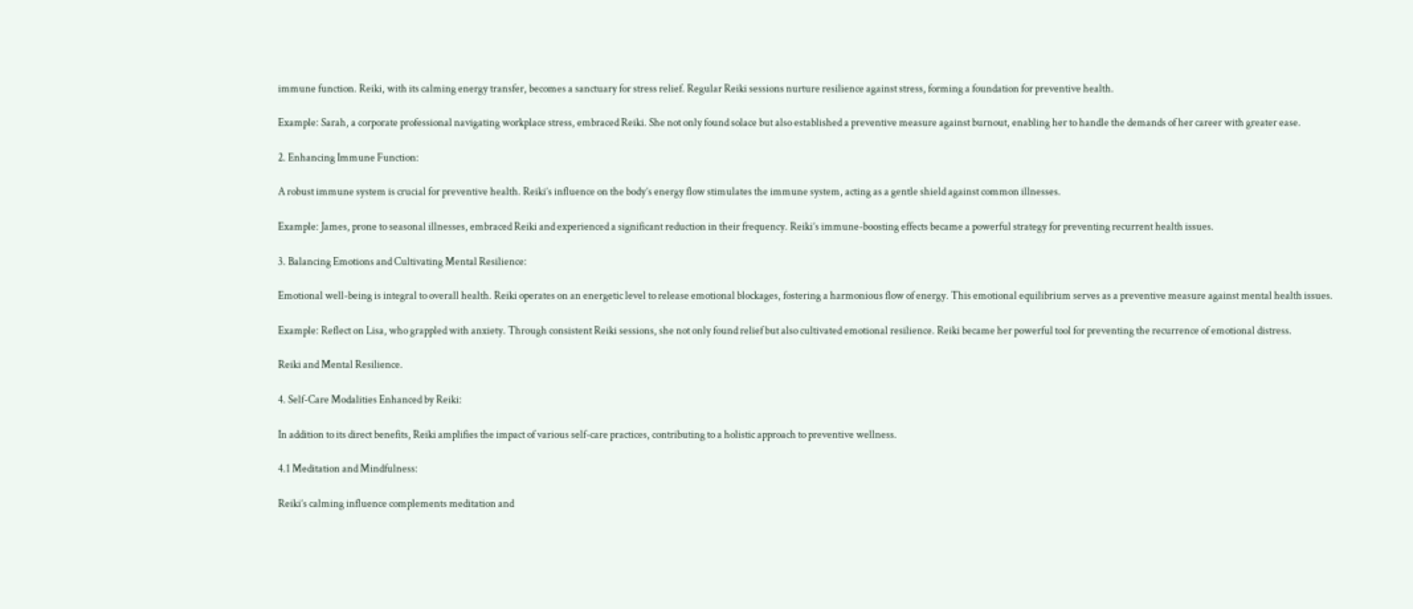immune function. Reiki, with its calming energy transfer, becomes a sanctuary for stress relief. Regular Reiki sessions nurture resilience against stress, forming a foundation for preventive health.

Example: Sarah, a corporate professional navigating workplace stress, embraced Reiki. She not only found solace but also established a preventive measure against burnout, enabling her to handle the demands of her career with greater ease.

2. Enhancing Immune Function:

A robust immune system is crucial for preventive health. Reiki’s influence on the body’s energy flow stimulates the immune system, acting as a gentle shield against common illnesses.

Example: James, prone to seasonal illnesses, embraced Reiki and experienced a significant reduction in their frequency. Reiki’s immune-boosting effects became a powerful strategy for preventing recurrent health issues.

3. Balancing Emotions and Cultivating Mental Resilience:

Emotional well-being is integral to overall health. Reiki operates on an energetic level to release emotional blockages, fostering a harmonious flow of energy. This emotional equilibrium serves as a preventive measure against mental health issues.

Example: Reflect on Lisa, who grappled with anxiety. Through consistent Reiki sessions, she not only found relief but also cultivated emotional resilience. Reiki became her powerful tool for preventing the recurrence of emotional distress.

Reiki and Mental Resilience.

4. Self-Care Modalities Enhanced by Reiki:

In addition to its direct benefits, Reiki amplifies the impact of various self-care practices, contributing to a holistic approach to preventive wellness.

4.1 Meditation and Mindfulness:

Reiki’s calming influence complements meditation and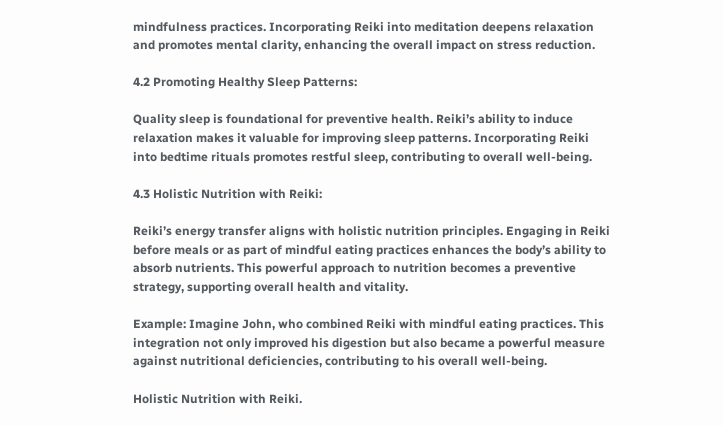mindfulness practices. Incorporating Reiki into meditation deepens relaxation and promotes mental clarity, enhancing the overall impact on stress reduction.

4.2 Promoting Healthy Sleep Patterns:

Quality sleep is foundational for preventive health. Reiki’s ability to induce relaxation makes it valuable for improving sleep patterns. Incorporating Reiki into bedtime rituals promotes restful sleep, contributing to overall well-being.

4.3 Holistic Nutrition with Reiki:

Reiki’s energy transfer aligns with holistic nutrition principles. Engaging in Reiki before meals or as part of mindful eating practices enhances the body’s ability to absorb nutrients. This powerful approach to nutrition becomes a preventive strategy, supporting overall health and vitality.

Example: Imagine John, who combined Reiki with mindful eating practices. This integration not only improved his digestion but also became a powerful measure against nutritional deficiencies, contributing to his overall well-being.

Holistic Nutrition with Reiki.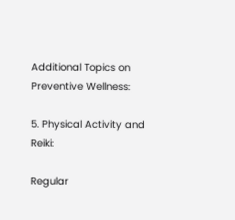Additional Topics on Preventive Wellness:

5. Physical Activity and Reiki:

Regular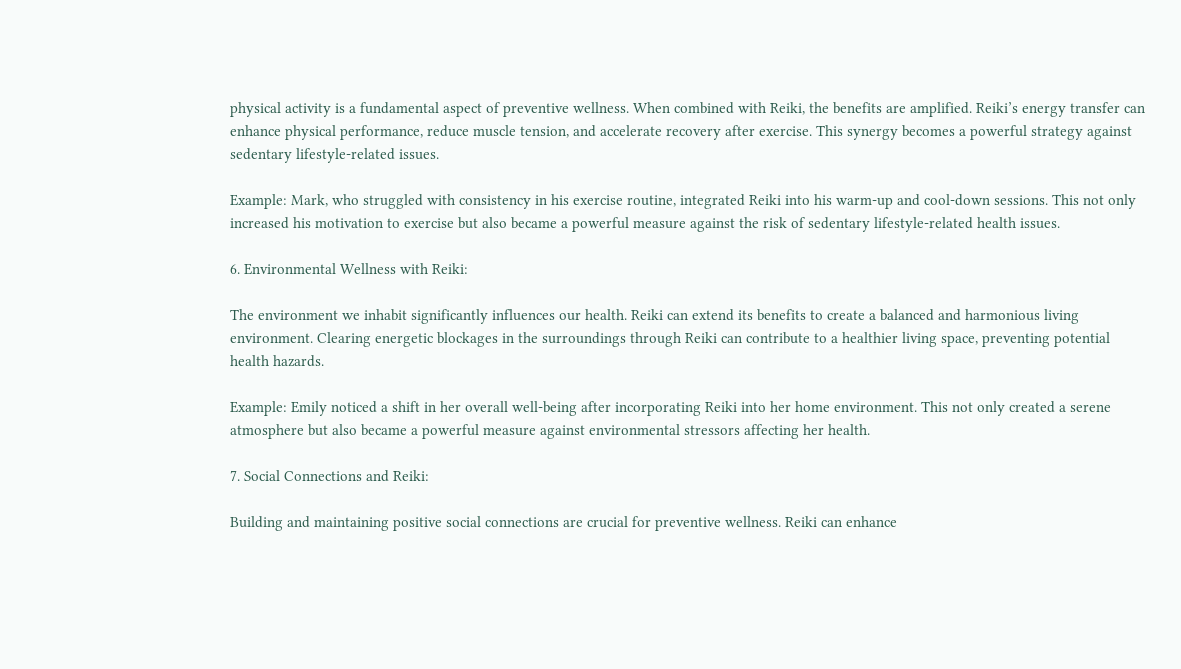physical activity is a fundamental aspect of preventive wellness. When combined with Reiki, the benefits are amplified. Reiki’s energy transfer can enhance physical performance, reduce muscle tension, and accelerate recovery after exercise. This synergy becomes a powerful strategy against sedentary lifestyle-related issues.

Example: Mark, who struggled with consistency in his exercise routine, integrated Reiki into his warm-up and cool-down sessions. This not only increased his motivation to exercise but also became a powerful measure against the risk of sedentary lifestyle-related health issues.

6. Environmental Wellness with Reiki:

The environment we inhabit significantly influences our health. Reiki can extend its benefits to create a balanced and harmonious living environment. Clearing energetic blockages in the surroundings through Reiki can contribute to a healthier living space, preventing potential health hazards.

Example: Emily noticed a shift in her overall well-being after incorporating Reiki into her home environment. This not only created a serene atmosphere but also became a powerful measure against environmental stressors affecting her health.

7. Social Connections and Reiki:

Building and maintaining positive social connections are crucial for preventive wellness. Reiki can enhance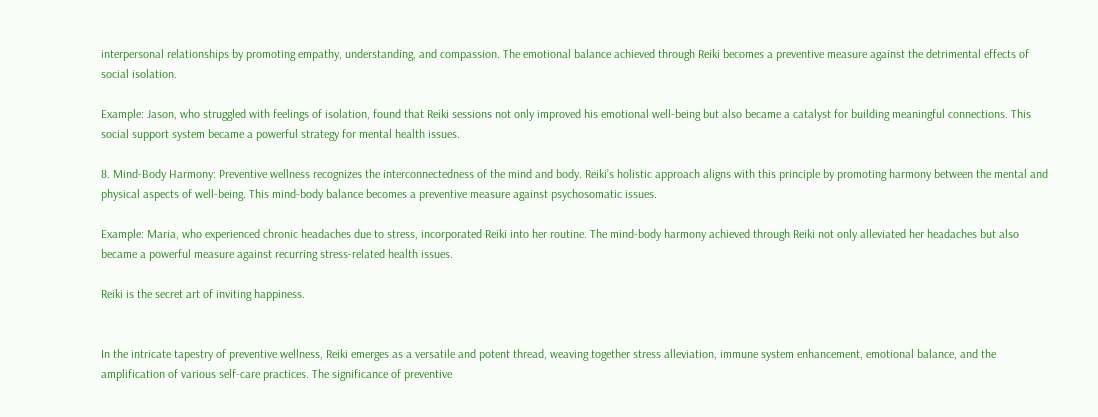interpersonal relationships by promoting empathy, understanding, and compassion. The emotional balance achieved through Reiki becomes a preventive measure against the detrimental effects of social isolation.

Example: Jason, who struggled with feelings of isolation, found that Reiki sessions not only improved his emotional well-being but also became a catalyst for building meaningful connections. This social support system became a powerful strategy for mental health issues.

8. Mind-Body Harmony: Preventive wellness recognizes the interconnectedness of the mind and body. Reiki’s holistic approach aligns with this principle by promoting harmony between the mental and physical aspects of well-being. This mind-body balance becomes a preventive measure against psychosomatic issues.

Example: Maria, who experienced chronic headaches due to stress, incorporated Reiki into her routine. The mind-body harmony achieved through Reiki not only alleviated her headaches but also became a powerful measure against recurring stress-related health issues.

Reiki is the secret art of inviting happiness.


In the intricate tapestry of preventive wellness, Reiki emerges as a versatile and potent thread, weaving together stress alleviation, immune system enhancement, emotional balance, and the amplification of various self-care practices. The significance of preventive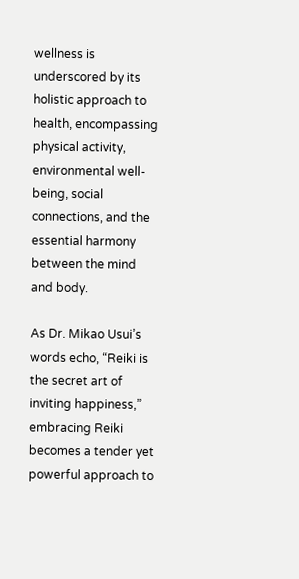wellness is underscored by its holistic approach to health, encompassing physical activity, environmental well-being, social connections, and the essential harmony between the mind and body.

As Dr. Mikao Usui’s words echo, “Reiki is the secret art of inviting happiness,” embracing Reiki becomes a tender yet powerful approach to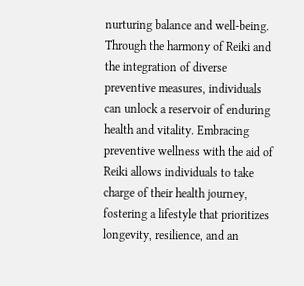nurturing balance and well-being. Through the harmony of Reiki and the integration of diverse preventive measures, individuals can unlock a reservoir of enduring health and vitality. Embracing preventive wellness with the aid of Reiki allows individuals to take charge of their health journey, fostering a lifestyle that prioritizes longevity, resilience, and an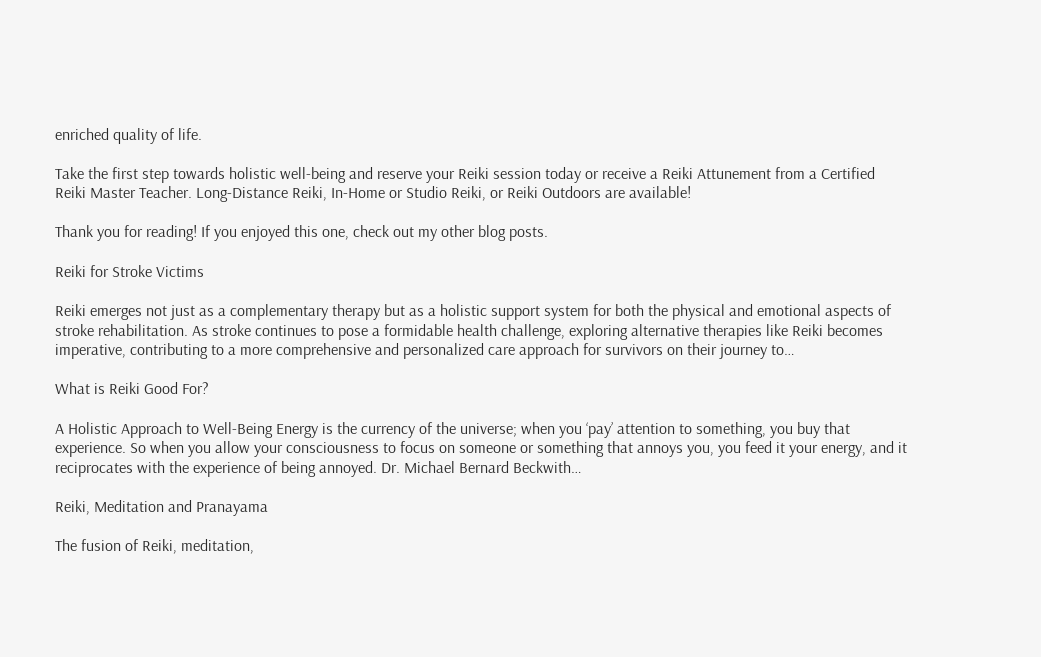enriched quality of life.

Take the first step towards holistic well-being and reserve your Reiki session today or receive a Reiki Attunement from a Certified Reiki Master Teacher. Long-Distance Reiki, In-Home or Studio Reiki, or Reiki Outdoors are available!

Thank you for reading! If you enjoyed this one, check out my other blog posts.

Reiki for Stroke Victims

Reiki emerges not just as a complementary therapy but as a holistic support system for both the physical and emotional aspects of stroke rehabilitation. As stroke continues to pose a formidable health challenge, exploring alternative therapies like Reiki becomes imperative, contributing to a more comprehensive and personalized care approach for survivors on their journey to…

What is Reiki Good For?

A Holistic Approach to Well-Being Energy is the currency of the universe; when you ‘pay’ attention to something, you buy that experience. So when you allow your consciousness to focus on someone or something that annoys you, you feed it your energy, and it reciprocates with the experience of being annoyed. Dr. Michael Bernard Beckwith…

Reiki, Meditation and Pranayama

The fusion of Reiki, meditation,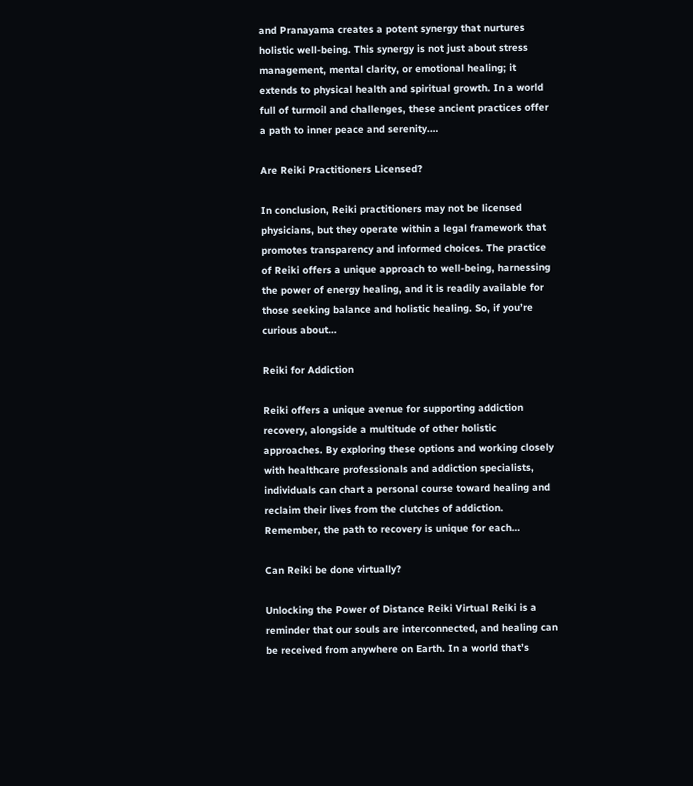and Pranayama creates a potent synergy that nurtures holistic well-being. This synergy is not just about stress management, mental clarity, or emotional healing; it extends to physical health and spiritual growth. In a world full of turmoil and challenges, these ancient practices offer a path to inner peace and serenity.…

Are Reiki Practitioners Licensed?

In conclusion, Reiki practitioners may not be licensed physicians, but they operate within a legal framework that promotes transparency and informed choices. The practice of Reiki offers a unique approach to well-being, harnessing the power of energy healing, and it is readily available for those seeking balance and holistic healing. So, if you’re curious about…

Reiki for Addiction

Reiki offers a unique avenue for supporting addiction recovery, alongside a multitude of other holistic approaches. By exploring these options and working closely with healthcare professionals and addiction specialists, individuals can chart a personal course toward healing and reclaim their lives from the clutches of addiction. Remember, the path to recovery is unique for each…

Can Reiki be done virtually?

Unlocking the Power of Distance Reiki Virtual Reiki is a reminder that our souls are interconnected, and healing can be received from anywhere on Earth. In a world that’s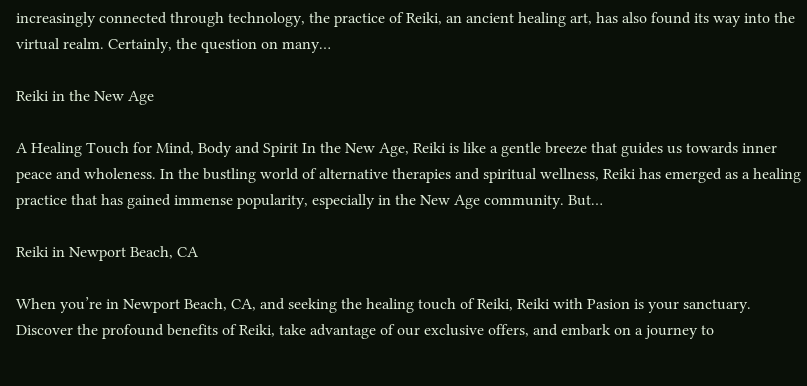increasingly connected through technology, the practice of Reiki, an ancient healing art, has also found its way into the virtual realm. Certainly, the question on many…

Reiki in the New Age

A Healing Touch for Mind, Body and Spirit In the New Age, Reiki is like a gentle breeze that guides us towards inner peace and wholeness. In the bustling world of alternative therapies and spiritual wellness, Reiki has emerged as a healing practice that has gained immense popularity, especially in the New Age community. But…

Reiki in Newport Beach, CA

When you’re in Newport Beach, CA, and seeking the healing touch of Reiki, Reiki with Pasion is your sanctuary. Discover the profound benefits of Reiki, take advantage of our exclusive offers, and embark on a journey to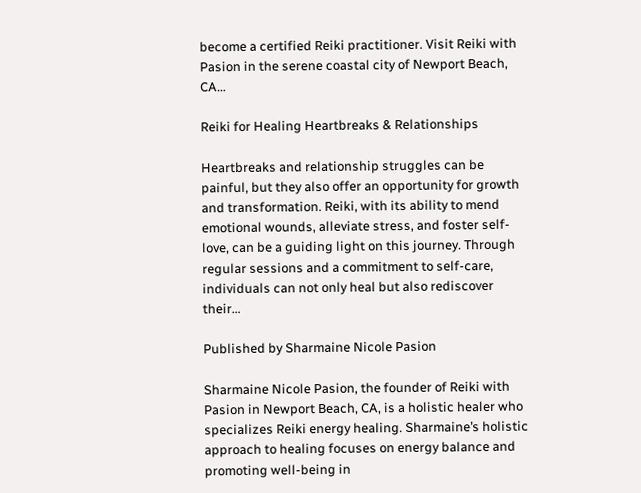become a certified Reiki practitioner. Visit Reiki with Pasion in the serene coastal city of Newport Beach, CA…

Reiki for Healing Heartbreaks & Relationships

Heartbreaks and relationship struggles can be painful, but they also offer an opportunity for growth and transformation. Reiki, with its ability to mend emotional wounds, alleviate stress, and foster self-love, can be a guiding light on this journey. Through regular sessions and a commitment to self-care, individuals can not only heal but also rediscover their…

Published by Sharmaine Nicole Pasion

Sharmaine Nicole Pasion, the founder of Reiki with Pasion in Newport Beach, CA, is a holistic healer who specializes Reiki energy healing. Sharmaine’s holistic approach to healing focuses on energy balance and promoting well-being in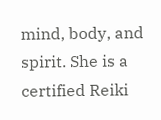mind, body, and spirit. She is a certified Reiki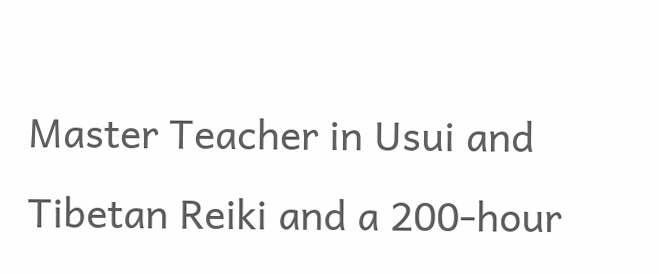Master Teacher in Usui and Tibetan Reiki and a 200-hour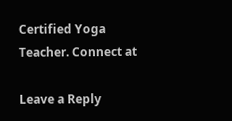Certified Yoga Teacher. Connect at

Leave a Reply